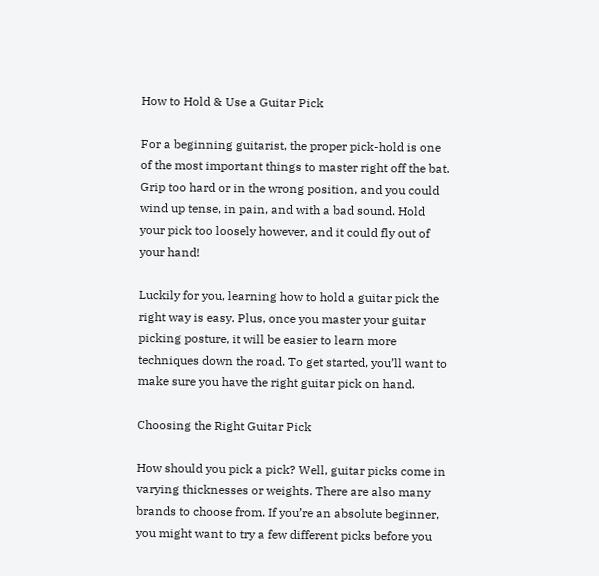How to Hold & Use a Guitar Pick

For a beginning guitarist, the proper pick-hold is one of the most important things to master right off the bat. Grip too hard or in the wrong position, and you could wind up tense, in pain, and with a bad sound. Hold your pick too loosely however, and it could fly out of your hand!

Luckily for you, learning how to hold a guitar pick the right way is easy. Plus, once you master your guitar picking posture, it will be easier to learn more techniques down the road. To get started, you’ll want to make sure you have the right guitar pick on hand.

Choosing the Right Guitar Pick

How should you pick a pick? Well, guitar picks come in varying thicknesses or weights. There are also many brands to choose from. If you’re an absolute beginner,  you might want to try a few different picks before you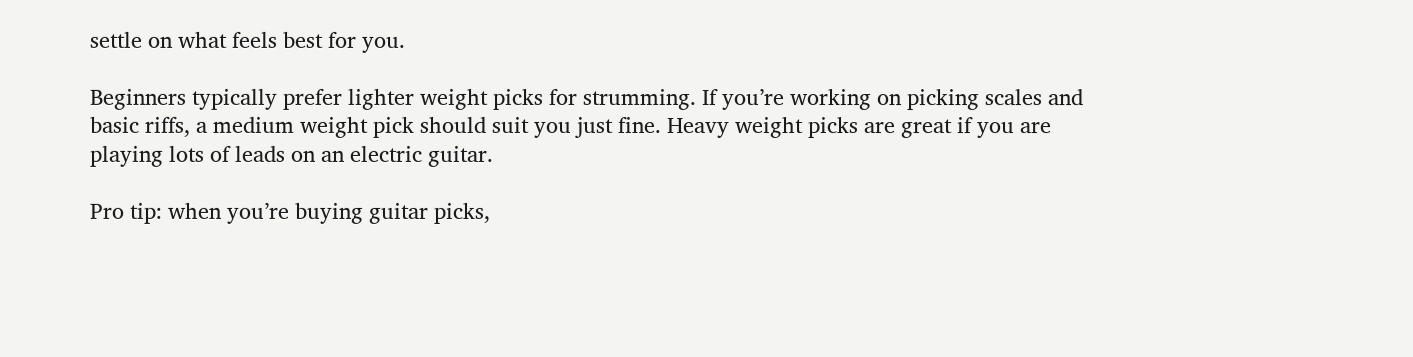settle on what feels best for you.

Beginners typically prefer lighter weight picks for strumming. If you’re working on picking scales and basic riffs, a medium weight pick should suit you just fine. Heavy weight picks are great if you are playing lots of leads on an electric guitar.

Pro tip: when you’re buying guitar picks,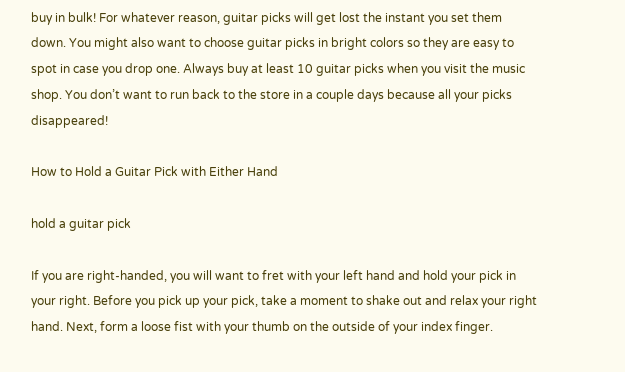buy in bulk! For whatever reason, guitar picks will get lost the instant you set them down. You might also want to choose guitar picks in bright colors so they are easy to spot in case you drop one. Always buy at least 10 guitar picks when you visit the music shop. You don’t want to run back to the store in a couple days because all your picks disappeared!

How to Hold a Guitar Pick with Either Hand

hold a guitar pick

If you are right-handed, you will want to fret with your left hand and hold your pick in your right. Before you pick up your pick, take a moment to shake out and relax your right hand. Next, form a loose fist with your thumb on the outside of your index finger.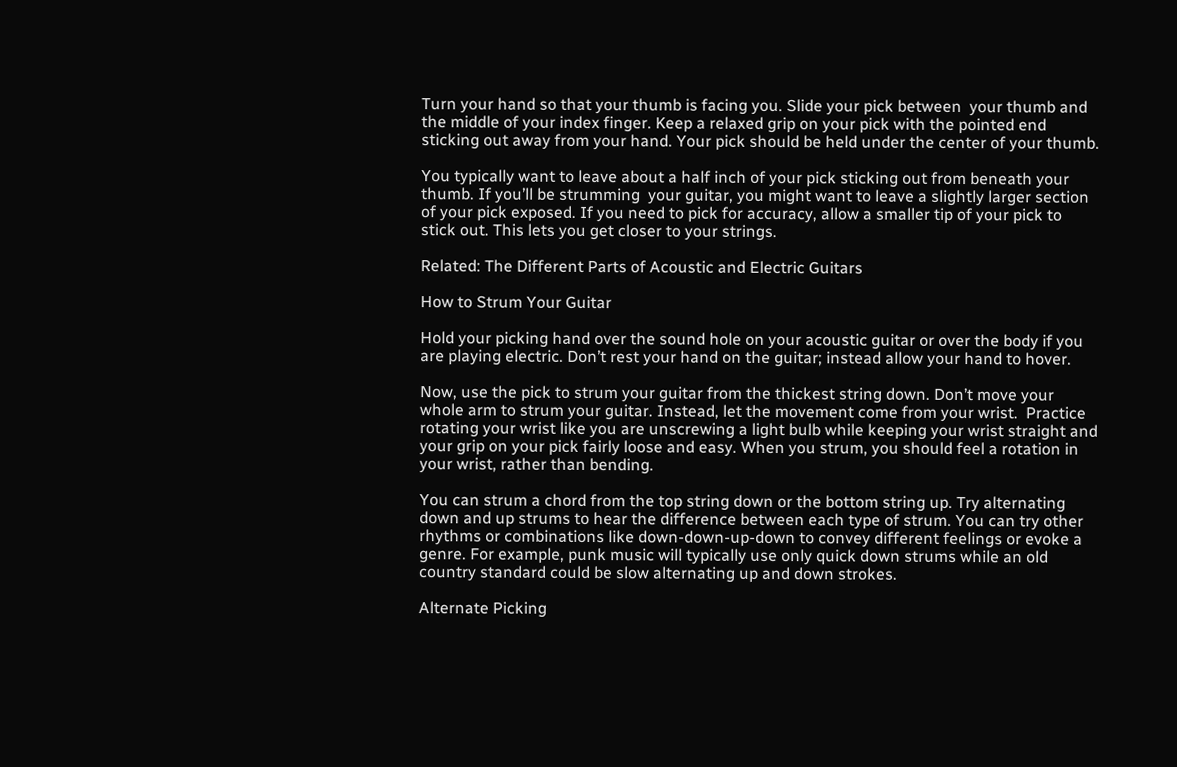Turn your hand so that your thumb is facing you. Slide your pick between  your thumb and  the middle of your index finger. Keep a relaxed grip on your pick with the pointed end sticking out away from your hand. Your pick should be held under the center of your thumb.

You typically want to leave about a half inch of your pick sticking out from beneath your thumb. If you’ll be strumming  your guitar, you might want to leave a slightly larger section of your pick exposed. If you need to pick for accuracy, allow a smaller tip of your pick to stick out. This lets you get closer to your strings.

Related: The Different Parts of Acoustic and Electric Guitars

How to Strum Your Guitar

Hold your picking hand over the sound hole on your acoustic guitar or over the body if you are playing electric. Don’t rest your hand on the guitar; instead allow your hand to hover.

Now, use the pick to strum your guitar from the thickest string down. Don’t move your whole arm to strum your guitar. Instead, let the movement come from your wrist.  Practice rotating your wrist like you are unscrewing a light bulb while keeping your wrist straight and your grip on your pick fairly loose and easy. When you strum, you should feel a rotation in your wrist, rather than bending.

You can strum a chord from the top string down or the bottom string up. Try alternating down and up strums to hear the difference between each type of strum. You can try other rhythms or combinations like down-down-up-down to convey different feelings or evoke a genre. For example, punk music will typically use only quick down strums while an old country standard could be slow alternating up and down strokes.

Alternate Picking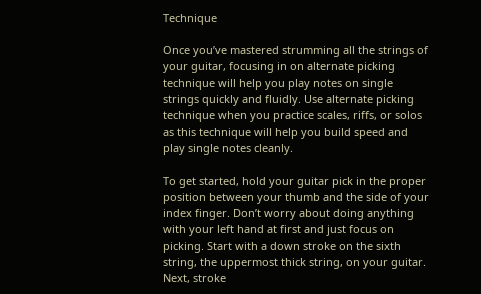Technique

Once you’ve mastered strumming all the strings of your guitar, focusing in on alternate picking technique will help you play notes on single strings quickly and fluidly. Use alternate picking technique when you practice scales, riffs, or solos as this technique will help you build speed and play single notes cleanly.

To get started, hold your guitar pick in the proper position between your thumb and the side of your index finger. Don’t worry about doing anything with your left hand at first and just focus on picking. Start with a down stroke on the sixth string, the uppermost thick string, on your guitar. Next, stroke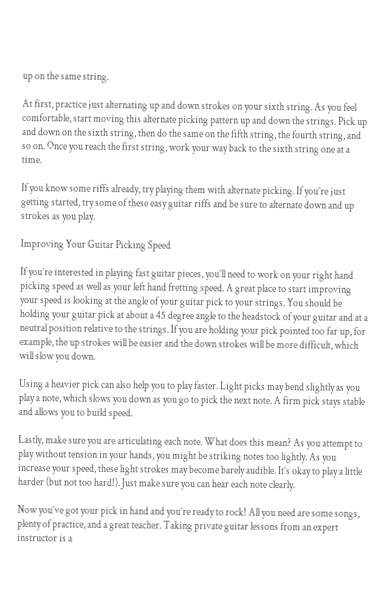up on the same string.

At first, practice just alternating up and down strokes on your sixth string. As you feel comfortable, start moving this alternate picking pattern up and down the strings. Pick up and down on the sixth string, then do the same on the fifth string, the fourth string, and so on. Once you reach the first string, work your way back to the sixth string one at a time.

If you know some riffs already, try playing them with alternate picking. If you’re just getting started, try some of these easy guitar riffs and be sure to alternate down and up strokes as you play.

Improving Your Guitar Picking Speed

If you’re interested in playing fast guitar pieces, you’ll need to work on your right hand picking speed as well as your left hand fretting speed. A great place to start improving your speed is looking at the angle of your guitar pick to your strings. You should be holding your guitar pick at about a 45 degree angle to the headstock of your guitar and at a neutral position relative to the strings. If you are holding your pick pointed too far up, for example, the up strokes will be easier and the down strokes will be more difficult, which will slow you down.

Using a heavier pick can also help you to play faster. Light picks may bend slightly as you play a note, which slows you down as you go to pick the next note. A firm pick stays stable and allows you to build speed.

Lastly, make sure you are articulating each note. What does this mean? As you attempt to play without tension in your hands, you might be striking notes too lightly. As you increase your speed, these light strokes may become barely audible. It’s okay to play a little harder (but not too hard!). Just make sure you can hear each note clearly.

Now you’ve got your pick in hand and you’re ready to rock! All you need are some songs, plenty of practice, and a great teacher. Taking private guitar lessons from an expert instructor is a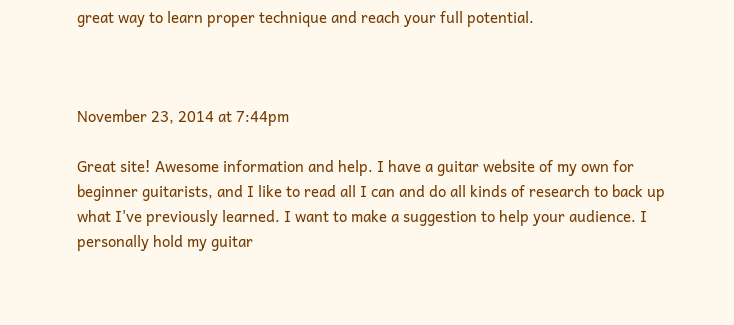great way to learn proper technique and reach your full potential.



November 23, 2014 at 7:44pm

Great site! Awesome information and help. I have a guitar website of my own for beginner guitarists, and I like to read all I can and do all kinds of research to back up what I've previously learned. I want to make a suggestion to help your audience. I personally hold my guitar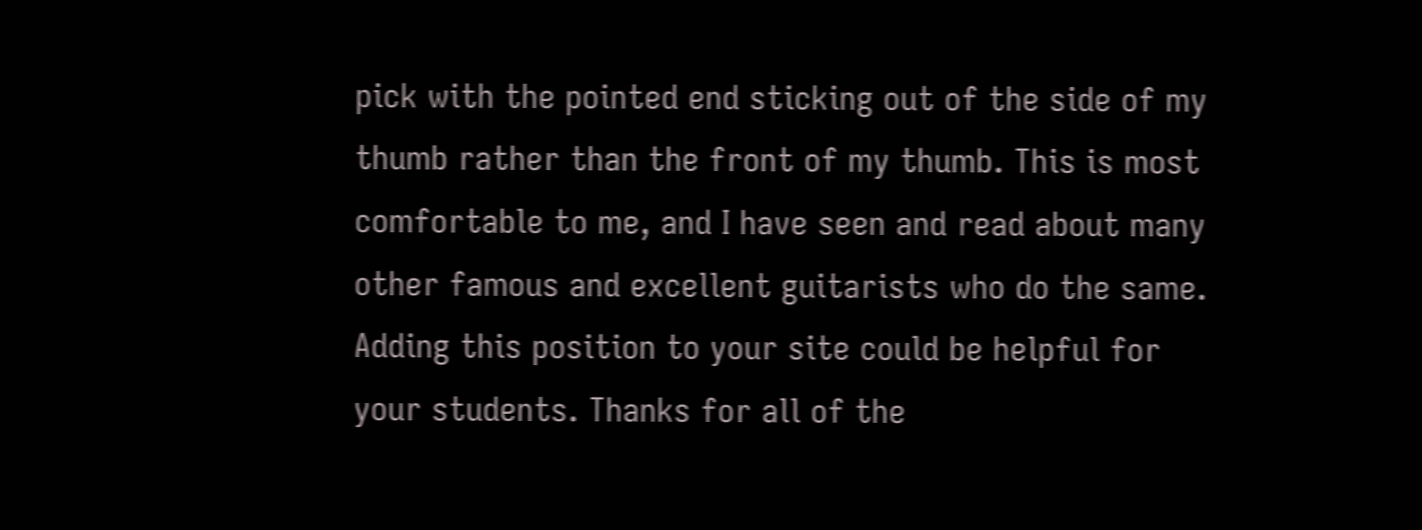pick with the pointed end sticking out of the side of my thumb rather than the front of my thumb. This is most comfortable to me, and I have seen and read about many other famous and excellent guitarists who do the same. Adding this position to your site could be helpful for your students. Thanks for all of the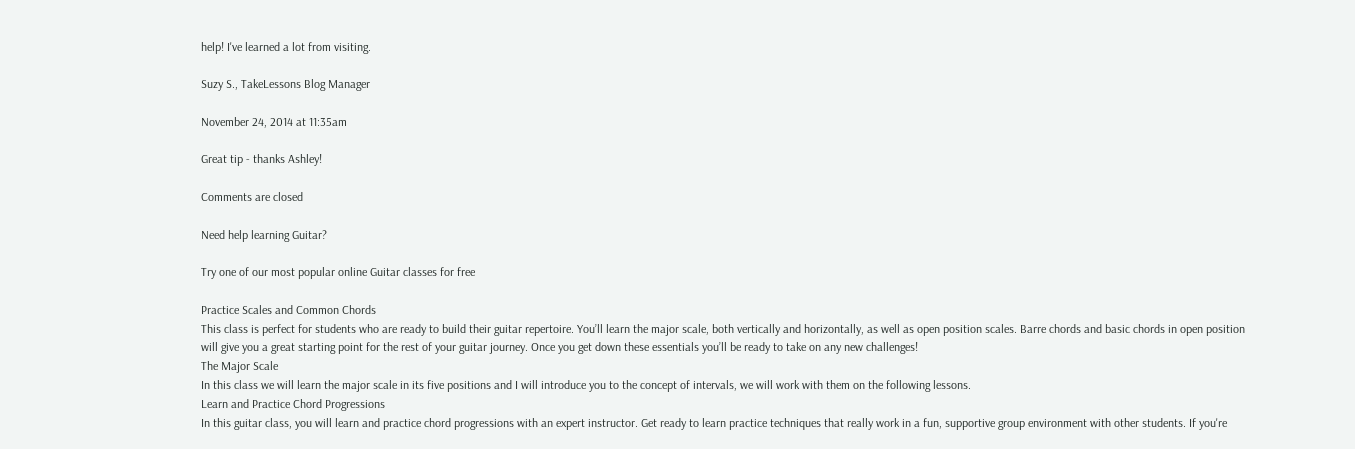help! I've learned a lot from visiting.

Suzy S., TakeLessons Blog Manager

November 24, 2014 at 11:35am

Great tip - thanks Ashley!

Comments are closed

Need help learning Guitar?

Try one of our most popular online Guitar classes for free

Practice Scales and Common Chords
This class is perfect for students who are ready to build their guitar repertoire. You’ll learn the major scale, both vertically and horizontally, as well as open position scales. Barre chords and basic chords in open position will give you a great starting point for the rest of your guitar journey. Once you get down these essentials you’ll be ready to take on any new challenges!
The Major Scale
In this class we will learn the major scale in its five positions and I will introduce you to the concept of intervals, we will work with them on the following lessons.
Learn and Practice Chord Progressions
In this guitar class, you will learn and practice chord progressions with an expert instructor. Get ready to learn practice techniques that really work in a fun, supportive group environment with other students. If you're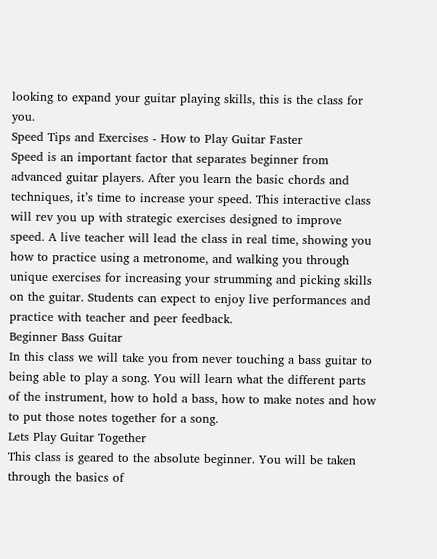looking to expand your guitar playing skills, this is the class for you.
Speed Tips and Exercises - How to Play Guitar Faster
Speed is an important factor that separates beginner from advanced guitar players. After you learn the basic chords and techniques, it’s time to increase your speed. This interactive class will rev you up with strategic exercises designed to improve speed. A live teacher will lead the class in real time, showing you how to practice using a metronome, and walking you through unique exercises for increasing your strumming and picking skills on the guitar. Students can expect to enjoy live performances and practice with teacher and peer feedback.
Beginner Bass Guitar
In this class we will take you from never touching a bass guitar to being able to play a song. You will learn what the different parts of the instrument, how to hold a bass, how to make notes and how to put those notes together for a song.
Lets Play Guitar Together
This class is geared to the absolute beginner. You will be taken through the basics of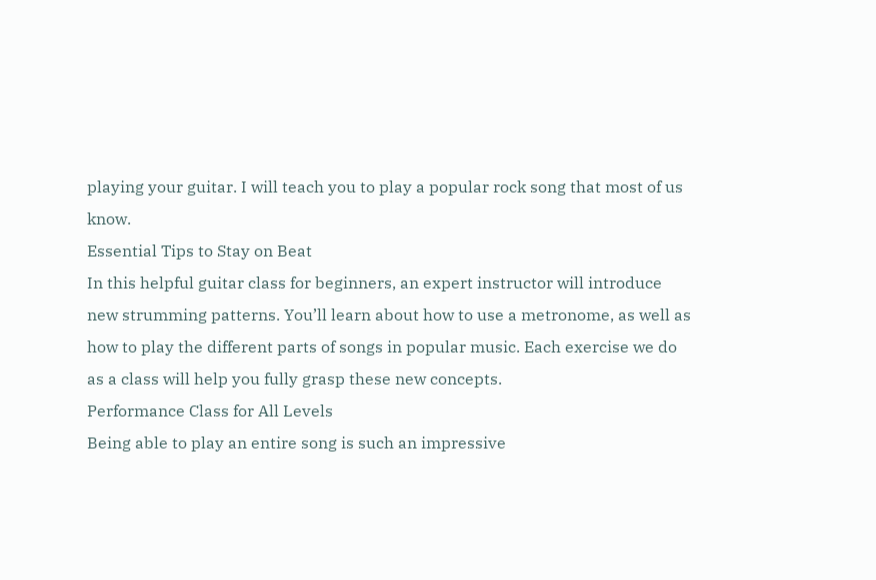playing your guitar. I will teach you to play a popular rock song that most of us know.
Essential Tips to Stay on Beat
In this helpful guitar class for beginners, an expert instructor will introduce new strumming patterns. You’ll learn about how to use a metronome, as well as how to play the different parts of songs in popular music. Each exercise we do as a class will help you fully grasp these new concepts.
Performance Class for All Levels
Being able to play an entire song is such an impressive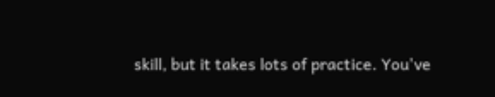skill, but it takes lots of practice. You've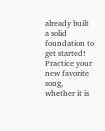already built a solid foundation to get started! Practice your new favorite song, whether it is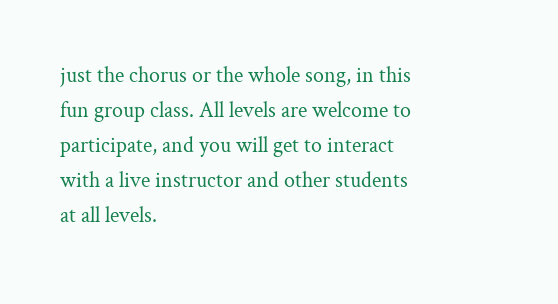just the chorus or the whole song, in this fun group class. All levels are welcome to participate, and you will get to interact with a live instructor and other students at all levels.